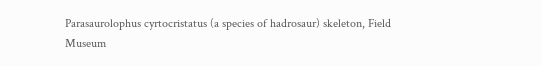Parasaurolophus cyrtocristatus (a species of hadrosaur) skeleton, Field Museum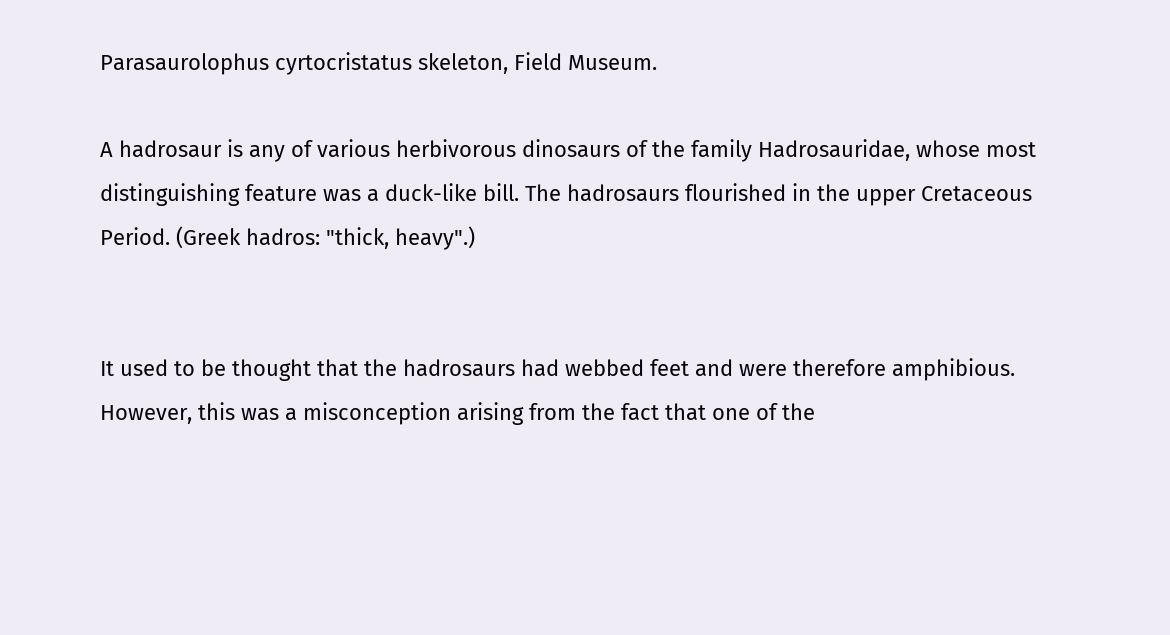Parasaurolophus cyrtocristatus skeleton, Field Museum.

A hadrosaur is any of various herbivorous dinosaurs of the family Hadrosauridae, whose most distinguishing feature was a duck-like bill. The hadrosaurs flourished in the upper Cretaceous Period. (Greek hadros: "thick, heavy".)


It used to be thought that the hadrosaurs had webbed feet and were therefore amphibious. However, this was a misconception arising from the fact that one of the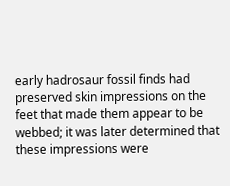early hadrosaur fossil finds had preserved skin impressions on the feet that made them appear to be webbed; it was later determined that these impressions were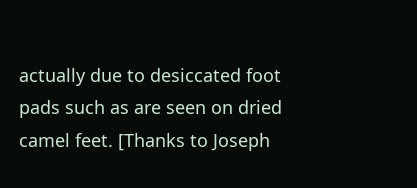actually due to desiccated foot pads such as are seen on dried camel feet. [Thanks to Joseph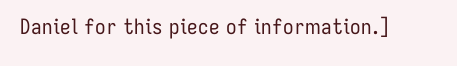Daniel for this piece of information.]